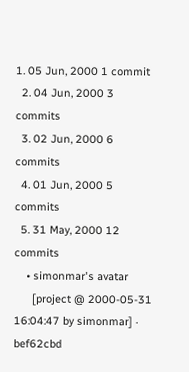1. 05 Jun, 2000 1 commit
  2. 04 Jun, 2000 3 commits
  3. 02 Jun, 2000 6 commits
  4. 01 Jun, 2000 5 commits
  5. 31 May, 2000 12 commits
    • simonmar's avatar
      [project @ 2000-05-31 16:04:47 by simonmar] · bef62cbd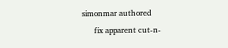simonmar authored
      fix apparent cut-n-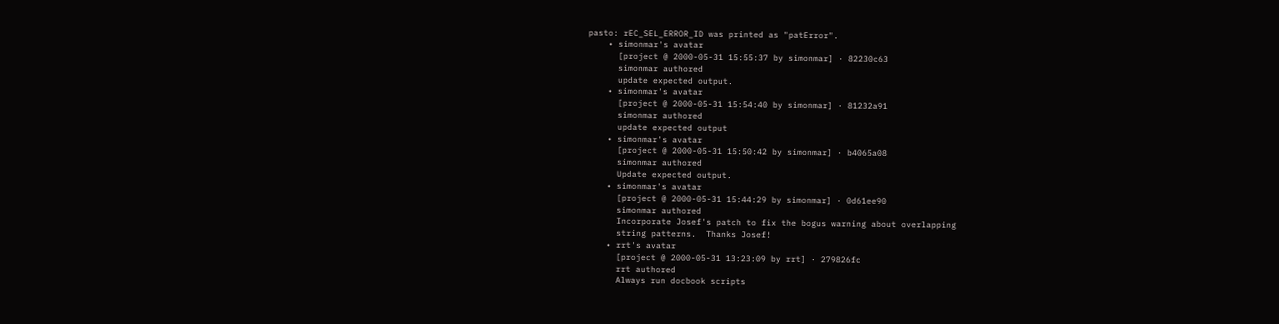pasto: rEC_SEL_ERROR_ID was printed as "patError".
    • simonmar's avatar
      [project @ 2000-05-31 15:55:37 by simonmar] · 82230c63
      simonmar authored
      update expected output.
    • simonmar's avatar
      [project @ 2000-05-31 15:54:40 by simonmar] · 81232a91
      simonmar authored
      update expected output
    • simonmar's avatar
      [project @ 2000-05-31 15:50:42 by simonmar] · b4065a08
      simonmar authored
      Update expected output.
    • simonmar's avatar
      [project @ 2000-05-31 15:44:29 by simonmar] · 0d61ee90
      simonmar authored
      Incorporate Josef's patch to fix the bogus warning about overlapping
      string patterns.  Thanks Josef!
    • rrt's avatar
      [project @ 2000-05-31 13:23:09 by rrt] · 279826fc
      rrt authored
      Always run docbook scripts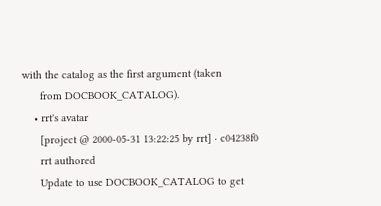with the catalog as the first argument (taken
      from DOCBOOK_CATALOG).
    • rrt's avatar
      [project @ 2000-05-31 13:22:25 by rrt] · c04238f0
      rrt authored
      Update to use DOCBOOK_CATALOG to get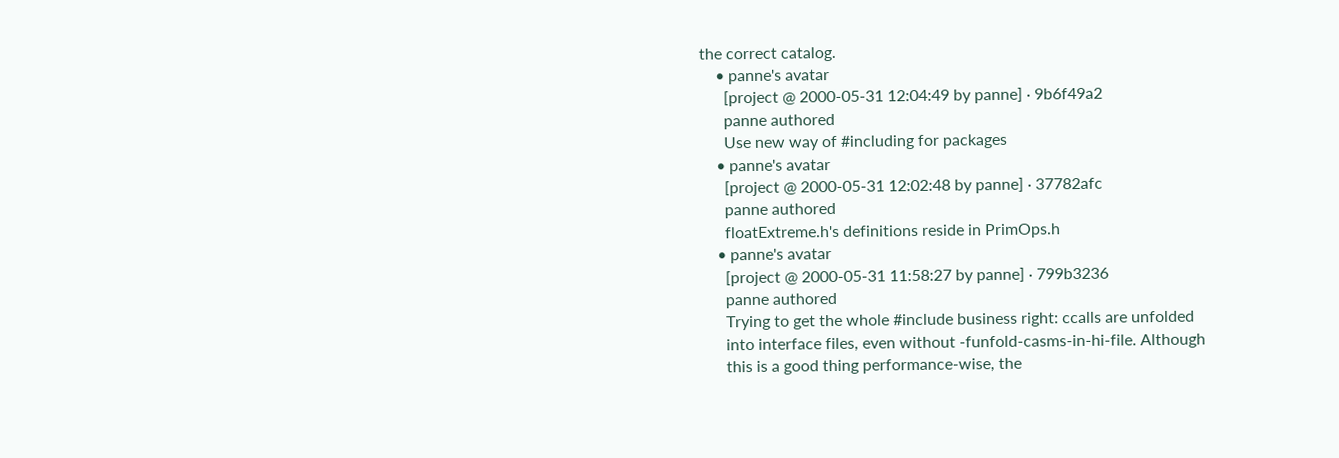the correct catalog.
    • panne's avatar
      [project @ 2000-05-31 12:04:49 by panne] · 9b6f49a2
      panne authored
      Use new way of #including for packages
    • panne's avatar
      [project @ 2000-05-31 12:02:48 by panne] · 37782afc
      panne authored
      floatExtreme.h's definitions reside in PrimOps.h
    • panne's avatar
      [project @ 2000-05-31 11:58:27 by panne] · 799b3236
      panne authored
      Trying to get the whole #include business right: ccalls are unfolded
      into interface files, even without -funfold-casms-in-hi-file. Although
      this is a good thing performance-wise, the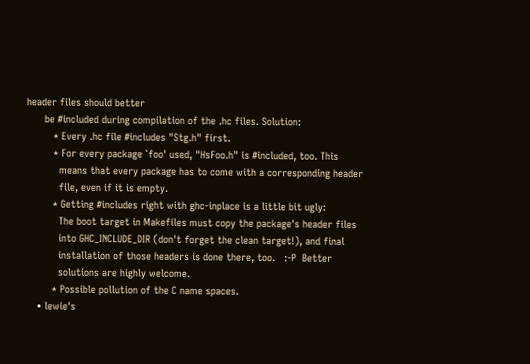header files should better
      be #included during compilation of the .hc files. Solution:
         * Every .hc file #includes "Stg.h" first.
         * For every package `foo' used, "HsFoo.h" is #included, too. This
           means that every package has to come with a corresponding header
           file, even if it is empty.
         * Getting #includes right with ghc-inplace is a little bit ugly:
           The boot target in Makefiles must copy the package's header files
           into GHC_INCLUDE_DIR (don't forget the clean target!), and final
           installation of those headers is done there, too.   :-P  Better
           solutions are highly welcome.
         * Possible pollution of the C name spaces.
    • lewie's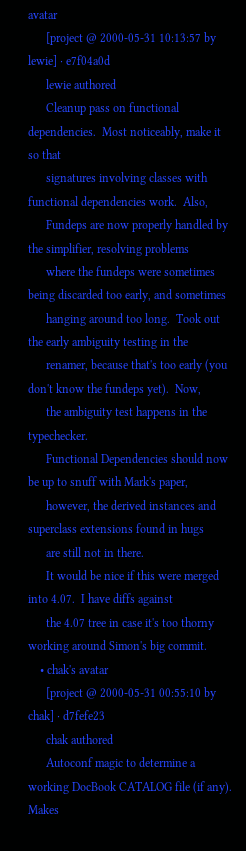avatar
      [project @ 2000-05-31 10:13:57 by lewie] · e7f04a0d
      lewie authored
      Cleanup pass on functional dependencies.  Most noticeably, make it so that
      signatures involving classes with functional dependencies work.  Also,
      Fundeps are now properly handled by the simplifier, resolving problems
      where the fundeps were sometimes being discarded too early, and sometimes
      hanging around too long.  Took out the early ambiguity testing in the
      renamer, because that's too early (you don't know the fundeps yet).  Now,
      the ambiguity test happens in the typechecker.
      Functional Dependencies should now be up to snuff with Mark's paper,
      however, the derived instances and superclass extensions found in hugs
      are still not in there.
      It would be nice if this were merged into 4.07.  I have diffs against
      the 4.07 tree in case it's too thorny working around Simon's big commit.
    • chak's avatar
      [project @ 2000-05-31 00:55:10 by chak] · d7fefe23
      chak authored
      Autoconf magic to determine a working DocBook CATALOG file (if any).  Makes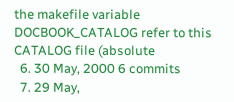the makefile variable DOCBOOK_CATALOG refer to this CATALOG file (absolute
  6. 30 May, 2000 6 commits
  7. 29 May,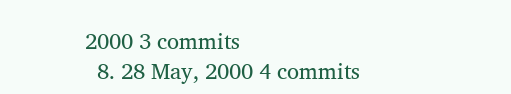2000 3 commits
  8. 28 May, 2000 4 commits